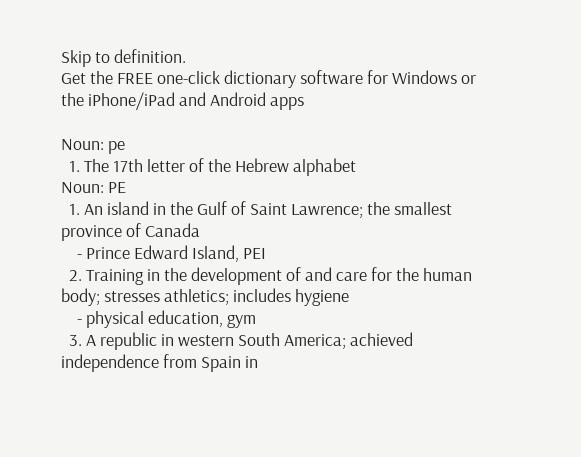Skip to definition.
Get the FREE one-click dictionary software for Windows or the iPhone/iPad and Android apps

Noun: pe
  1. The 17th letter of the Hebrew alphabet
Noun: PE
  1. An island in the Gulf of Saint Lawrence; the smallest province of Canada
    - Prince Edward Island, PEI
  2. Training in the development of and care for the human body; stresses athletics; includes hygiene
    - physical education, gym
  3. A republic in western South America; achieved independence from Spain in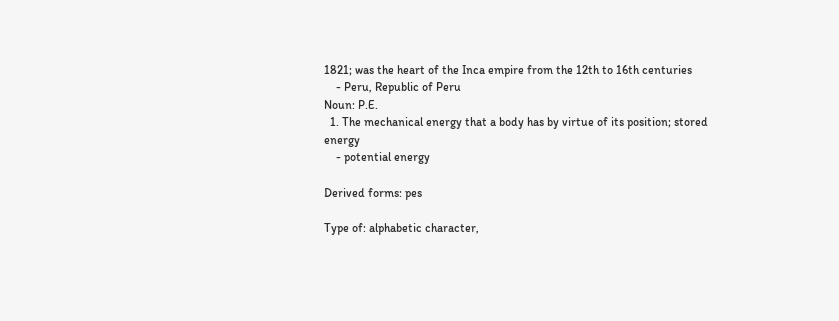1821; was the heart of the Inca empire from the 12th to 16th centuries
    - Peru, Republic of Peru
Noun: P.E.
  1. The mechanical energy that a body has by virtue of its position; stored energy
    - potential energy

Derived forms: pes

Type of: alphabetic character,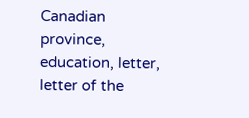Canadian province, education, letter, letter of the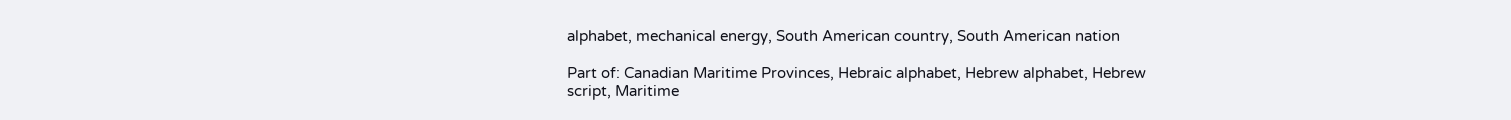alphabet, mechanical energy, South American country, South American nation

Part of: Canadian Maritime Provinces, Hebraic alphabet, Hebrew alphabet, Hebrew script, Maritime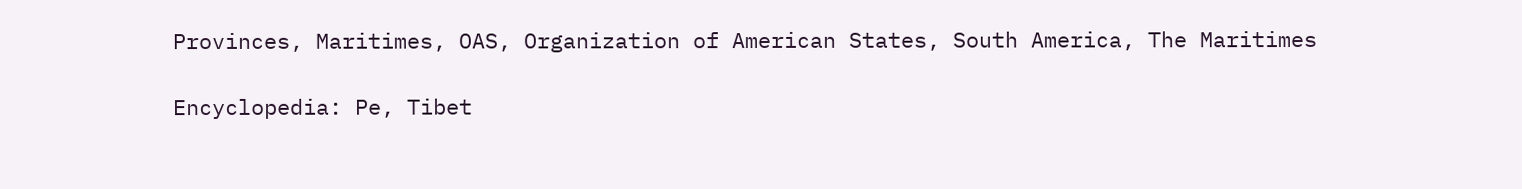Provinces, Maritimes, OAS, Organization of American States, South America, The Maritimes

Encyclopedia: Pe, Tibet